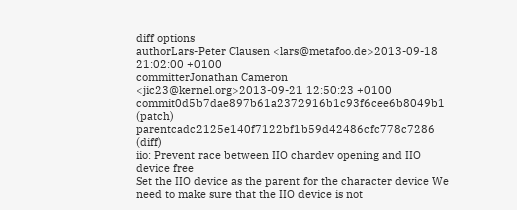diff options
authorLars-Peter Clausen <lars@metafoo.de>2013-09-18 21:02:00 +0100
committerJonathan Cameron <jic23@kernel.org>2013-09-21 12:50:23 +0100
commit0d5b7dae897b61a2372916b1c93f6cee6b8049b1 (patch)
parentcadc2125e140f7122bf1b59d42486cfc778c7286 (diff)
iio: Prevent race between IIO chardev opening and IIO device free
Set the IIO device as the parent for the character device We need to make sure that the IIO device is not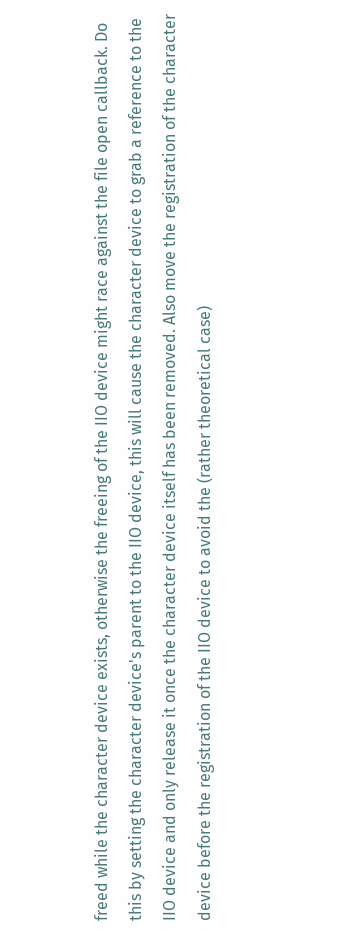freed while the character device exists, otherwise the freeing of the IIO device might race against the file open callback. Do this by setting the character device's parent to the IIO device, this will cause the character device to grab a reference to the IIO device and only release it once the character device itself has been removed. Also move the registration of the character device before the registration of the IIO device to avoid the (rather theoretical case)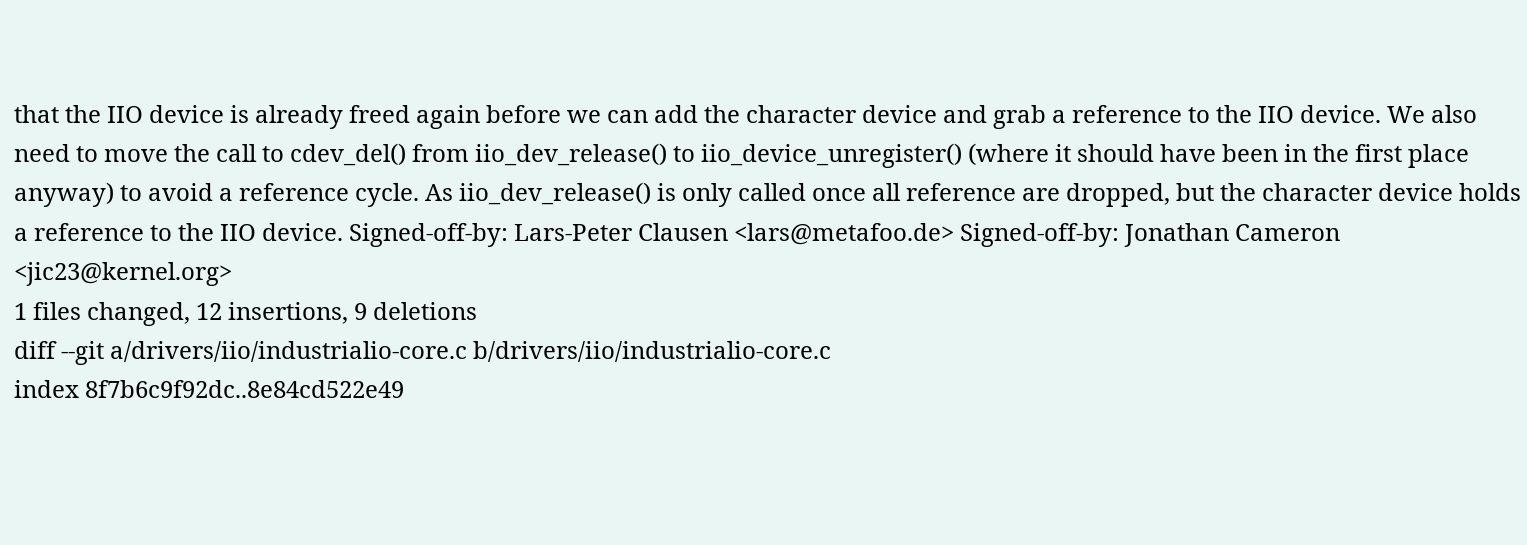that the IIO device is already freed again before we can add the character device and grab a reference to the IIO device. We also need to move the call to cdev_del() from iio_dev_release() to iio_device_unregister() (where it should have been in the first place anyway) to avoid a reference cycle. As iio_dev_release() is only called once all reference are dropped, but the character device holds a reference to the IIO device. Signed-off-by: Lars-Peter Clausen <lars@metafoo.de> Signed-off-by: Jonathan Cameron <jic23@kernel.org>
1 files changed, 12 insertions, 9 deletions
diff --git a/drivers/iio/industrialio-core.c b/drivers/iio/industrialio-core.c
index 8f7b6c9f92dc..8e84cd522e49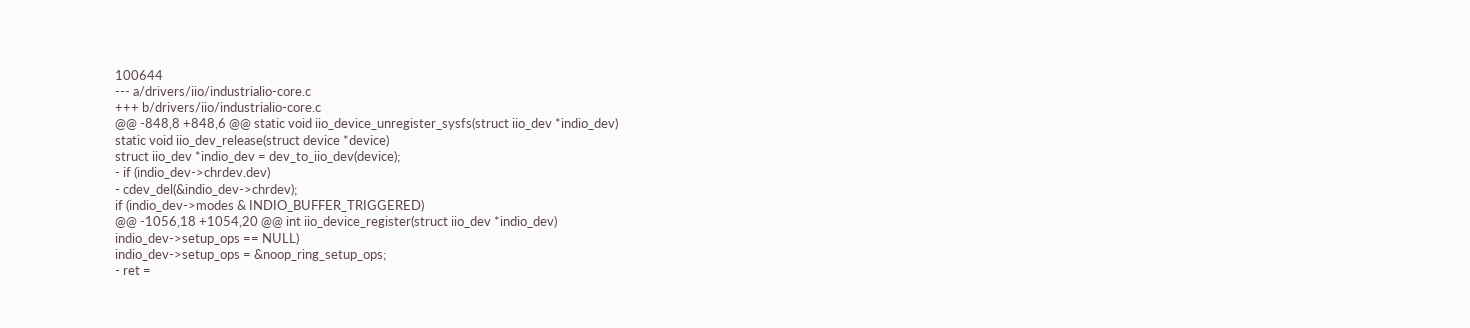100644
--- a/drivers/iio/industrialio-core.c
+++ b/drivers/iio/industrialio-core.c
@@ -848,8 +848,6 @@ static void iio_device_unregister_sysfs(struct iio_dev *indio_dev)
static void iio_dev_release(struct device *device)
struct iio_dev *indio_dev = dev_to_iio_dev(device);
- if (indio_dev->chrdev.dev)
- cdev_del(&indio_dev->chrdev);
if (indio_dev->modes & INDIO_BUFFER_TRIGGERED)
@@ -1056,18 +1054,20 @@ int iio_device_register(struct iio_dev *indio_dev)
indio_dev->setup_ops == NULL)
indio_dev->setup_ops = &noop_ring_setup_ops;
- ret =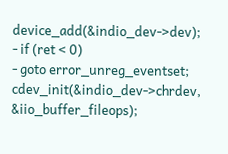device_add(&indio_dev->dev);
- if (ret < 0)
- goto error_unreg_eventset;
cdev_init(&indio_dev->chrdev, &iio_buffer_fileops);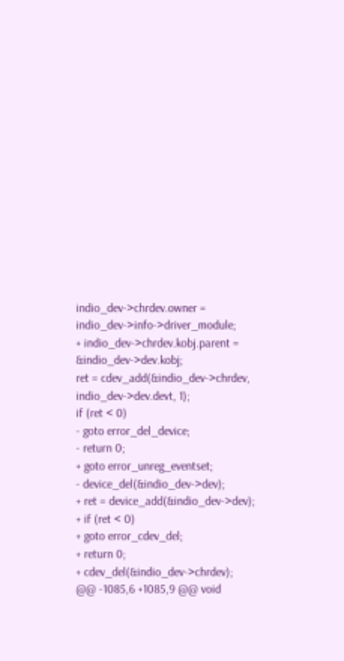indio_dev->chrdev.owner = indio_dev->info->driver_module;
+ indio_dev->chrdev.kobj.parent = &indio_dev->dev.kobj;
ret = cdev_add(&indio_dev->chrdev, indio_dev->dev.devt, 1);
if (ret < 0)
- goto error_del_device;
- return 0;
+ goto error_unreg_eventset;
- device_del(&indio_dev->dev);
+ ret = device_add(&indio_dev->dev);
+ if (ret < 0)
+ goto error_cdev_del;
+ return 0;
+ cdev_del(&indio_dev->chrdev);
@@ -1085,6 +1085,9 @@ void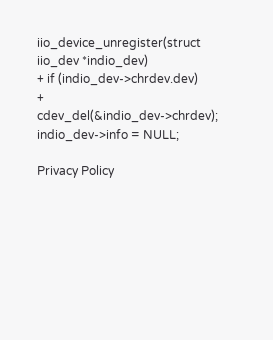iio_device_unregister(struct iio_dev *indio_dev)
+ if (indio_dev->chrdev.dev)
+ cdev_del(&indio_dev->chrdev);
indio_dev->info = NULL;

Privacy Policy